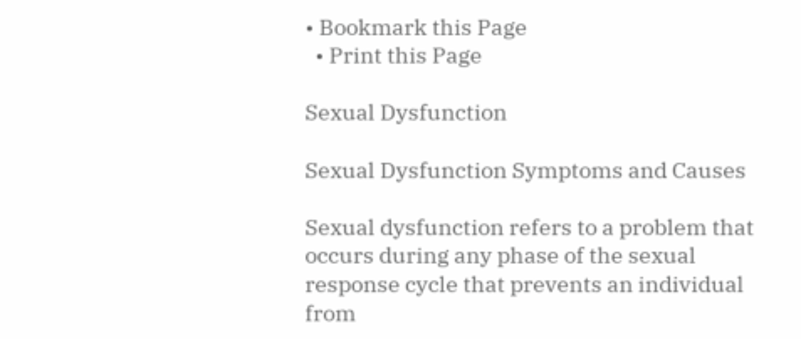• Bookmark this Page
  • Print this Page

Sexual Dysfunction

Sexual Dysfunction Symptoms and Causes

Sexual dysfunction refers to a problem that occurs during any phase of the sexual response cycle that prevents an individual from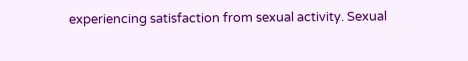experiencing satisfaction from sexual activity. Sexual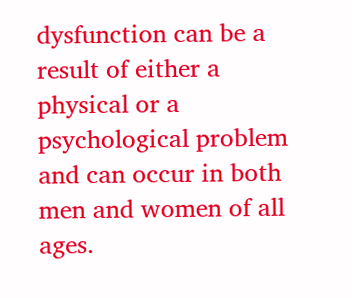dysfunction can be a result of either a physical or a psychological problem and can occur in both men and women of all ages.